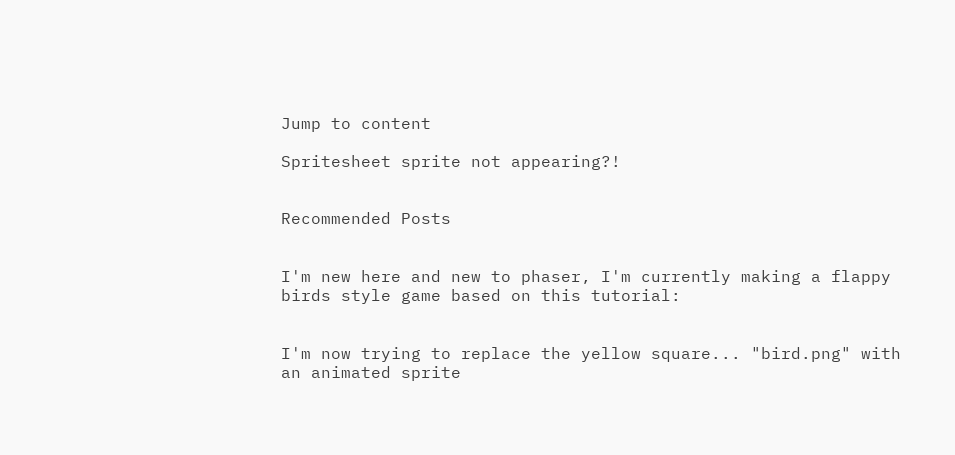Jump to content

Spritesheet sprite not appearing?!


Recommended Posts


I'm new here and new to phaser, I'm currently making a flappy birds style game based on this tutorial:


I'm now trying to replace the yellow square... "bird.png" with an animated sprite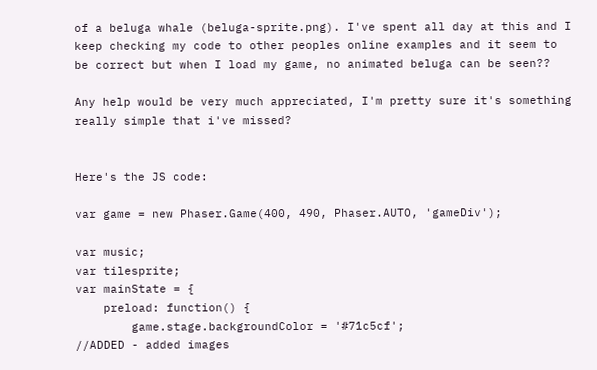of a beluga whale (beluga-sprite.png). I've spent all day at this and I keep checking my code to other peoples online examples and it seem to be correct but when I load my game, no animated beluga can be seen??

Any help would be very much appreciated, I'm pretty sure it's something really simple that i've missed?


Here's the JS code:

var game = new Phaser.Game(400, 490, Phaser.AUTO, 'gameDiv');

var music;
var tilesprite;
var mainState = {
    preload: function() {
        game.stage.backgroundColor = '#71c5cf';
//ADDED - added images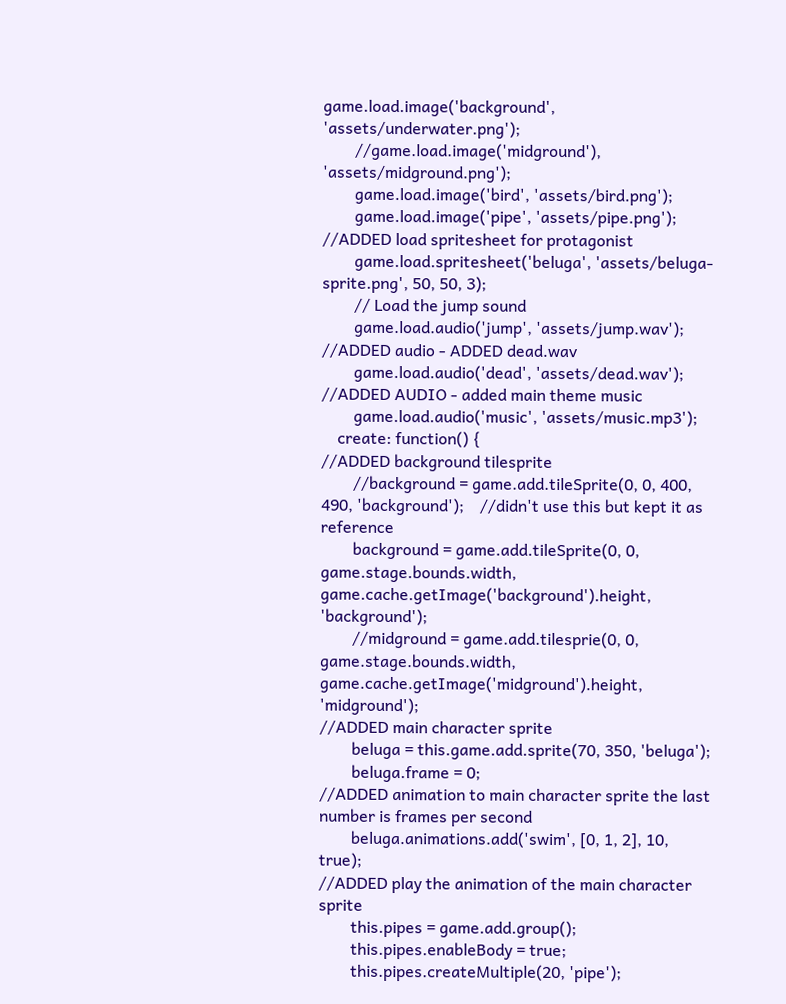game.load.image('background', 'assets/underwater.png');
        //game.load.image('midground'), 'assets/midground.png');
        game.load.image('bird', 'assets/bird.png');
        game.load.image('pipe', 'assets/pipe.png');
//ADDED load spritesheet for protagonist
        game.load.spritesheet('beluga', 'assets/beluga-sprite.png', 50, 50, 3);
        // Load the jump sound
        game.load.audio('jump', 'assets/jump.wav');
//ADDED audio - ADDED dead.wav
        game.load.audio('dead', 'assets/dead.wav');
//ADDED AUDIO - added main theme music
        game.load.audio('music', 'assets/music.mp3');
    create: function() {
//ADDED background tilesprite
        //background = game.add.tileSprite(0, 0, 400, 490, 'background');    //didn't use this but kept it as reference
        background = game.add.tileSprite(0, 0, game.stage.bounds.width, game.cache.getImage('background').height, 'background');
        //midground = game.add.tilesprie(0, 0, game.stage.bounds.width, game.cache.getImage('midground').height, 'midground');
//ADDED main character sprite
        beluga = this.game.add.sprite(70, 350, 'beluga');
        beluga.frame = 0;
//ADDED animation to main character sprite the last number is frames per second
        beluga.animations.add('swim', [0, 1, 2], 10, true);
//ADDED play the animation of the main character sprite
        this.pipes = game.add.group();
        this.pipes.enableBody = true;
        this.pipes.createMultiple(20, 'pipe');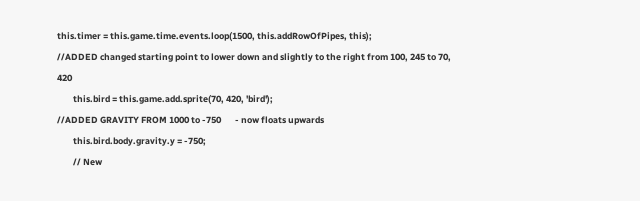this.timer = this.game.time.events.loop(1500, this.addRowOfPipes, this);
//ADDED changed starting point to lower down and slightly to the right from 100, 245 to 70, 420
        this.bird = this.game.add.sprite(70, 420, 'bird');
//ADDED GRAVITY FROM 1000 to -750       - now floats upwards
        this.bird.body.gravity.y = -750;
        // New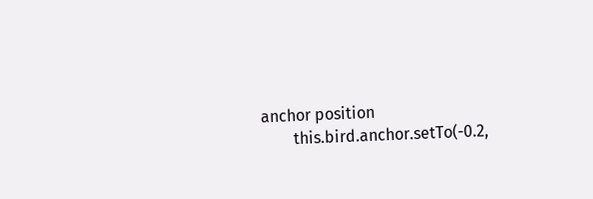anchor position
        this.bird.anchor.setTo(-0.2,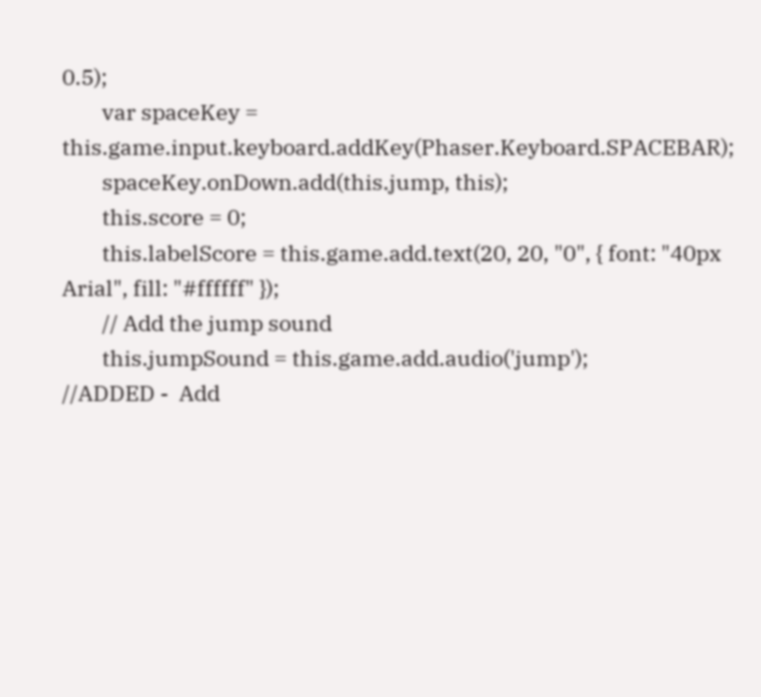0.5);
        var spaceKey = this.game.input.keyboard.addKey(Phaser.Keyboard.SPACEBAR);
        spaceKey.onDown.add(this.jump, this);
        this.score = 0;
        this.labelScore = this.game.add.text(20, 20, "0", { font: "40px Arial", fill: "#ffffff" });
        // Add the jump sound
        this.jumpSound = this.game.add.audio('jump');
//ADDED -  Add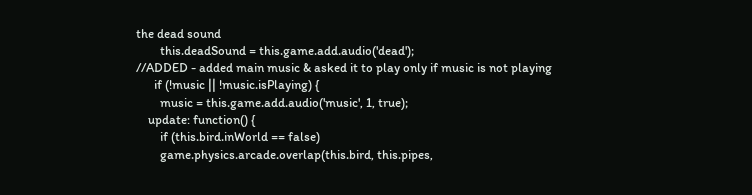the dead sound
        this.deadSound = this.game.add.audio('dead');
//ADDED - added main music & asked it to play only if music is not playing
      if (!music || !music.isPlaying) {
        music = this.game.add.audio('music', 1, true);
    update: function() {
        if (this.bird.inWorld == false)
        game.physics.arcade.overlap(this.bird, this.pipes,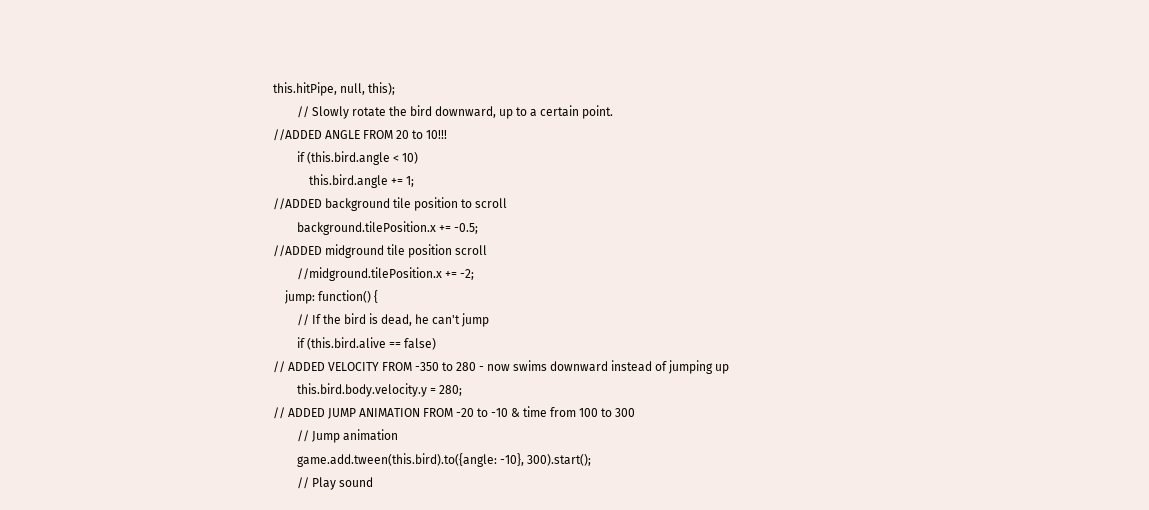this.hitPipe, null, this);
        // Slowly rotate the bird downward, up to a certain point.
//ADDED ANGLE FROM 20 to 10!!!
        if (this.bird.angle < 10)
            this.bird.angle += 1;
//ADDED background tile position to scroll
        background.tilePosition.x += -0.5;
//ADDED midground tile position scroll
        //midground.tilePosition.x += -2;
    jump: function() {
        // If the bird is dead, he can't jump
        if (this.bird.alive == false)
// ADDED VELOCITY FROM -350 to 280 - now swims downward instead of jumping up
        this.bird.body.velocity.y = 280;
// ADDED JUMP ANIMATION FROM -20 to -10 & time from 100 to 300
        // Jump animation
        game.add.tween(this.bird).to({angle: -10}, 300).start();
        // Play sound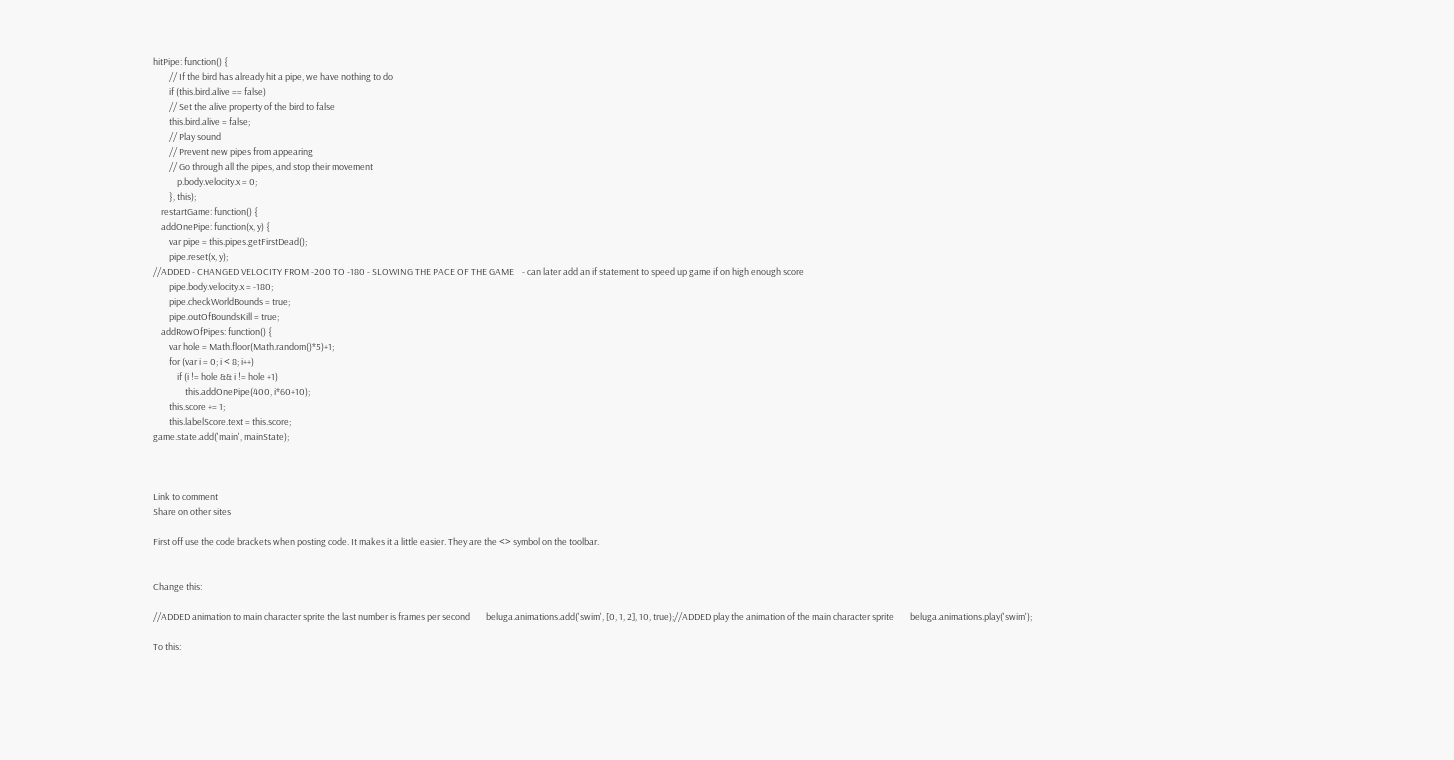hitPipe: function() {
        // If the bird has already hit a pipe, we have nothing to do
        if (this.bird.alive == false)
        // Set the alive property of the bird to false
        this.bird.alive = false;
        // Play sound
        // Prevent new pipes from appearing
        // Go through all the pipes, and stop their movement
            p.body.velocity.x = 0;
        }, this);
    restartGame: function() {
    addOnePipe: function(x, y) {
        var pipe = this.pipes.getFirstDead();
        pipe.reset(x, y);
//ADDED - CHANGED VELOCITY FROM -200 TO -180 - SLOWING THE PACE OF THE GAME    - can later add an if statement to speed up game if on high enough score
        pipe.body.velocity.x = -180;
        pipe.checkWorldBounds = true;
        pipe.outOfBoundsKill = true;
    addRowOfPipes: function() {
        var hole = Math.floor(Math.random()*5)+1;
        for (var i = 0; i < 8; i++)
            if (i != hole && i != hole +1)
                this.addOnePipe(400, i*60+10);
        this.score += 1;
        this.labelScore.text = this.score;
game.state.add('main', mainState);



Link to comment
Share on other sites

First off use the code brackets when posting code. It makes it a little easier. They are the <> symbol on the toolbar.


Change this:

//ADDED animation to main character sprite the last number is frames per second        beluga.animations.add('swim', [0, 1, 2], 10, true);//ADDED play the animation of the main character sprite        beluga.animations.play('swim');

To this: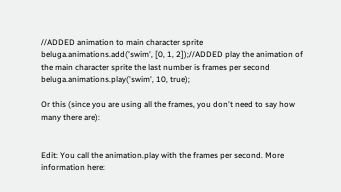//ADDED animation to main character sprite         beluga.animations.add('swim', [0, 1, 2]);//ADDED play the animation of the main character sprite the last number is frames per second        beluga.animations.play('swim', 10, true);

Or this (since you are using all the frames, you don't need to say how many there are):


Edit: You call the animation.play with the frames per second. More information here: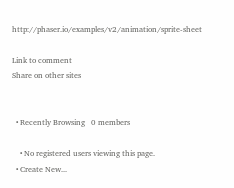http://phaser.io/examples/v2/animation/sprite-sheet

Link to comment
Share on other sites


  • Recently Browsing   0 members

    • No registered users viewing this page.
  • Create New...